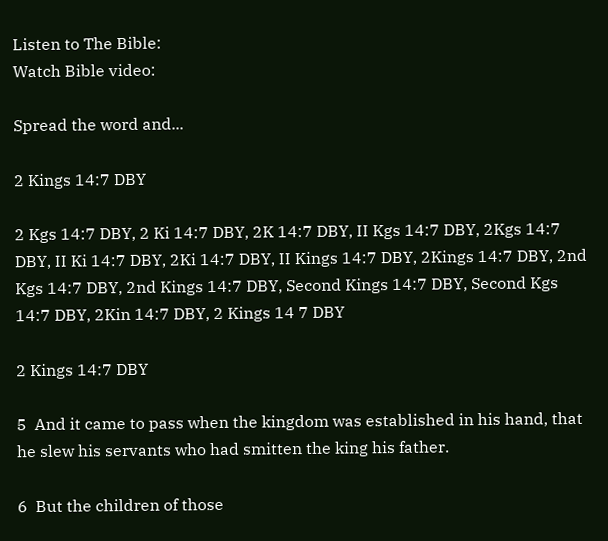Listen to The Bible:
Watch Bible video:

Spread the word and...

2 Kings 14:7 DBY

2 Kgs 14:7 DBY, 2 Ki 14:7 DBY, 2K 14:7 DBY, II Kgs 14:7 DBY, 2Kgs 14:7 DBY, II Ki 14:7 DBY, 2Ki 14:7 DBY, II Kings 14:7 DBY, 2Kings 14:7 DBY, 2nd Kgs 14:7 DBY, 2nd Kings 14:7 DBY, Second Kings 14:7 DBY, Second Kgs 14:7 DBY, 2Kin 14:7 DBY, 2 Kings 14 7 DBY

2 Kings 14:7 DBY

5  And it came to pass when the kingdom was established in his hand, that he slew his servants who had smitten the king his father.

6  But the children of those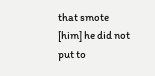that smote [him] he did not put to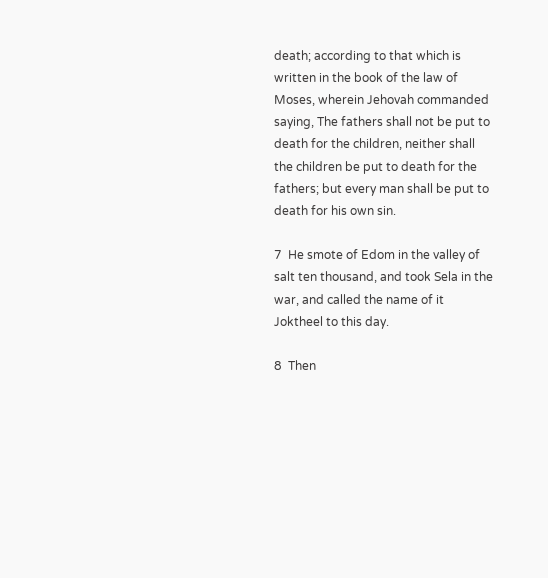death; according to that which is written in the book of the law of Moses, wherein Jehovah commanded saying, The fathers shall not be put to death for the children, neither shall the children be put to death for the fathers; but every man shall be put to death for his own sin.

7  He smote of Edom in the valley of salt ten thousand, and took Sela in the war, and called the name of it Joktheel to this day.

8  Then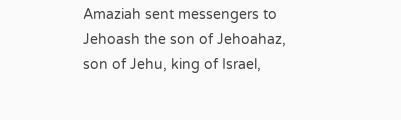Amaziah sent messengers to Jehoash the son of Jehoahaz, son of Jehu, king of Israel,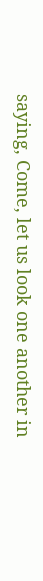saying, Come, let us look one another in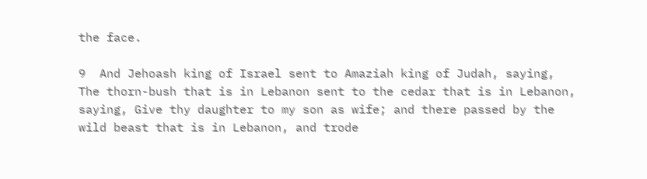the face.

9  And Jehoash king of Israel sent to Amaziah king of Judah, saying, The thorn-bush that is in Lebanon sent to the cedar that is in Lebanon, saying, Give thy daughter to my son as wife; and there passed by the wild beast that is in Lebanon, and trode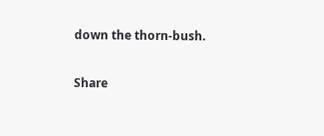down the thorn-bush.

Share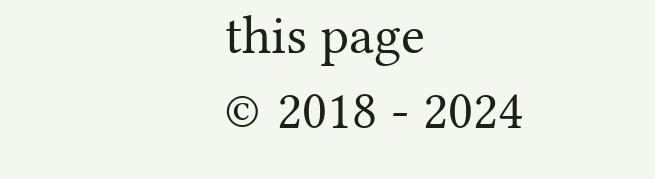this page
© 2018 - 2024